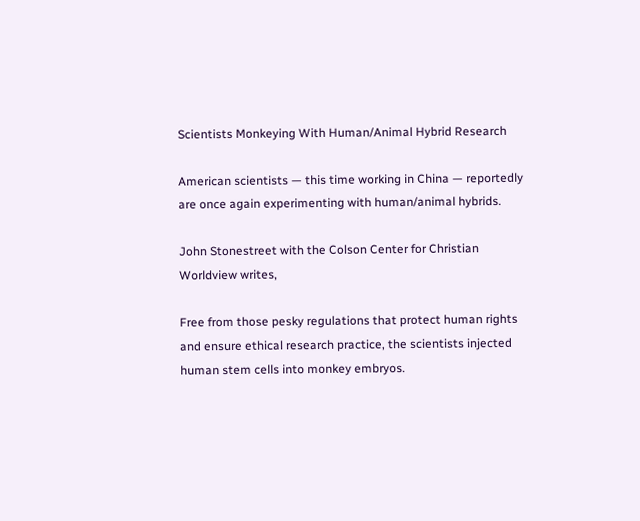Scientists Monkeying With Human/Animal Hybrid Research

American scientists — this time working in China — reportedly are once again experimenting with human/animal hybrids.

John Stonestreet with the Colson Center for Christian Worldview writes,

Free from those pesky regulations that protect human rights and ensure ethical research practice, the scientists injected human stem cells into monkey embryos.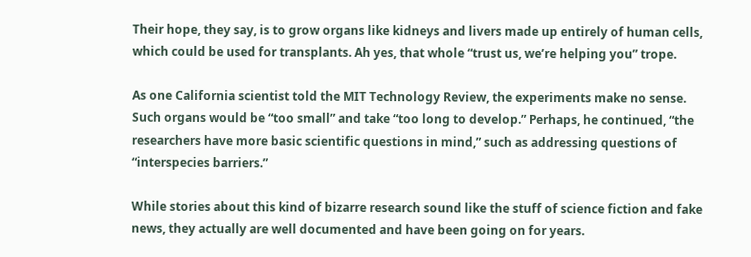Their hope, they say, is to grow organs like kidneys and livers made up entirely of human cells, which could be used for transplants. Ah yes, that whole “trust us, we’re helping you” trope.

As one California scientist told the MIT Technology Review, the experiments make no sense. Such organs would be “too small” and take “too long to develop.” Perhaps, he continued, “the researchers have more basic scientific questions in mind,” such as addressing questions of “interspecies barriers.”

While stories about this kind of bizarre research sound like the stuff of science fiction and fake news, they actually are well documented and have been going on for years.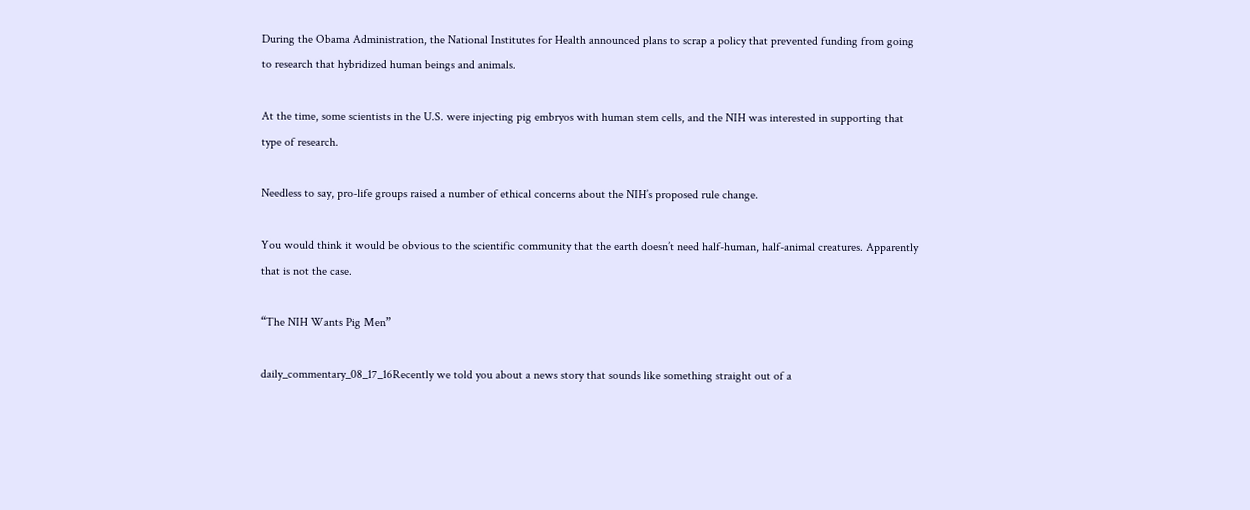During the Obama Administration, the National Institutes for Health announced plans to scrap a policy that prevented funding from going to research that hybridized human beings and animals.

At the time, some scientists in the U.S. were injecting pig embryos with human stem cells, and the NIH was interested in supporting that type of research.

Needless to say, pro-life groups raised a number of ethical concerns about the NIH’s proposed rule change.

You would think it would be obvious to the scientific community that the earth doesn’t need half-human, half-animal creatures. Apparently that is not the case.

“The NIH Wants Pig Men”

daily_commentary_08_17_16Recently we told you about a news story that sounds like something straight out of a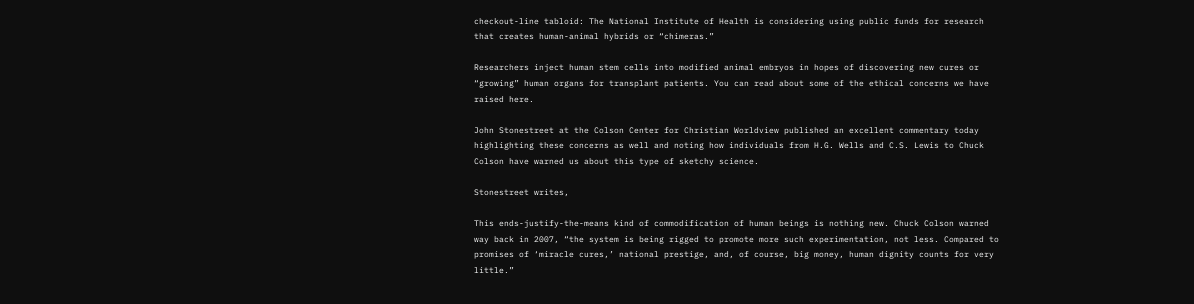checkout-line tabloid: The National Institute of Health is considering using public funds for research that creates human-animal hybrids or “chimeras.”

Researchers inject human stem cells into modified animal embryos in hopes of discovering new cures or “growing” human organs for transplant patients. You can read about some of the ethical concerns we have raised here.

John Stonestreet at the Colson Center for Christian Worldview published an excellent commentary today highlighting these concerns as well and noting how individuals from H.G. Wells and C.S. Lewis to Chuck Colson have warned us about this type of sketchy science.

Stonestreet writes,

This ends-justify-the-means kind of commodification of human beings is nothing new. Chuck Colson warned way back in 2007, “the system is being rigged to promote more such experimentation, not less. Compared to promises of ‘miracle cures,’ national prestige, and, of course, big money, human dignity counts for very little.”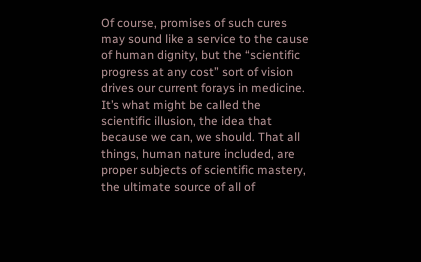Of course, promises of such cures may sound like a service to the cause of human dignity, but the “scientific progress at any cost” sort of vision drives our current forays in medicine. It’s what might be called the scientific illusion, the idea that because we can, we should. That all things, human nature included, are proper subjects of scientific mastery, the ultimate source of all of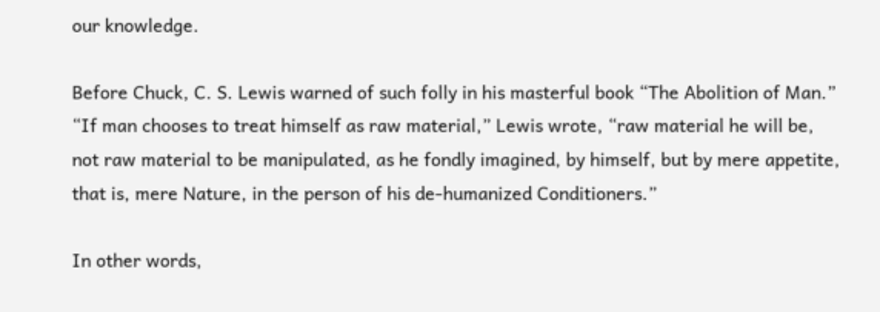our knowledge.

Before Chuck, C. S. Lewis warned of such folly in his masterful book “The Abolition of Man.” “If man chooses to treat himself as raw material,” Lewis wrote, “raw material he will be, not raw material to be manipulated, as he fondly imagined, by himself, but by mere appetite, that is, mere Nature, in the person of his de-humanized Conditioners.”

In other words,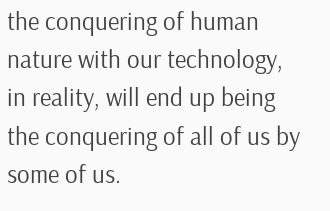the conquering of human nature with our technology, in reality, will end up being the conquering of all of us by some of us.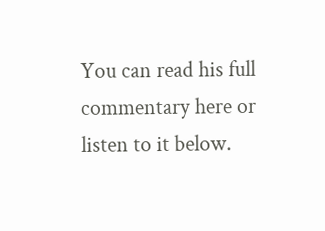You can read his full commentary here or listen to it below.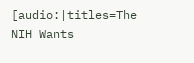[audio:|titles=The NIH Wants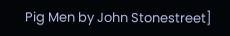Pig Men by John Stonestreet]